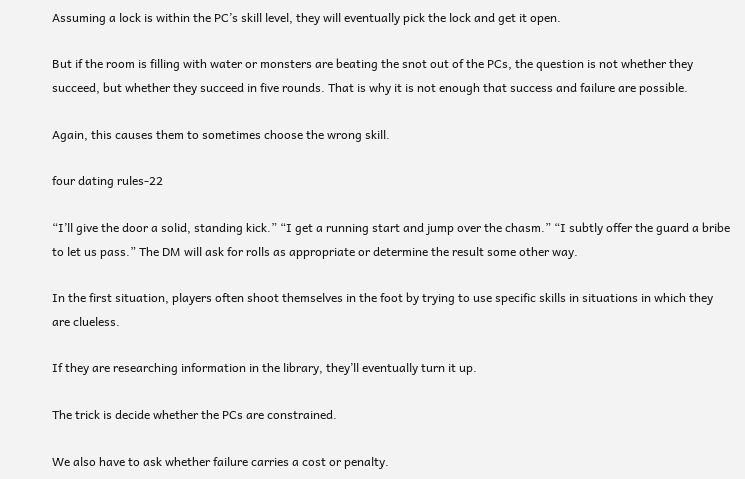Assuming a lock is within the PC’s skill level, they will eventually pick the lock and get it open.

But if the room is filling with water or monsters are beating the snot out of the PCs, the question is not whether they succeed, but whether they succeed in five rounds. That is why it is not enough that success and failure are possible.

Again, this causes them to sometimes choose the wrong skill.

four dating rules-22

“I’ll give the door a solid, standing kick.” “I get a running start and jump over the chasm.” “I subtly offer the guard a bribe to let us pass.” The DM will ask for rolls as appropriate or determine the result some other way.

In the first situation, players often shoot themselves in the foot by trying to use specific skills in situations in which they are clueless.

If they are researching information in the library, they’ll eventually turn it up.

The trick is decide whether the PCs are constrained.

We also have to ask whether failure carries a cost or penalty.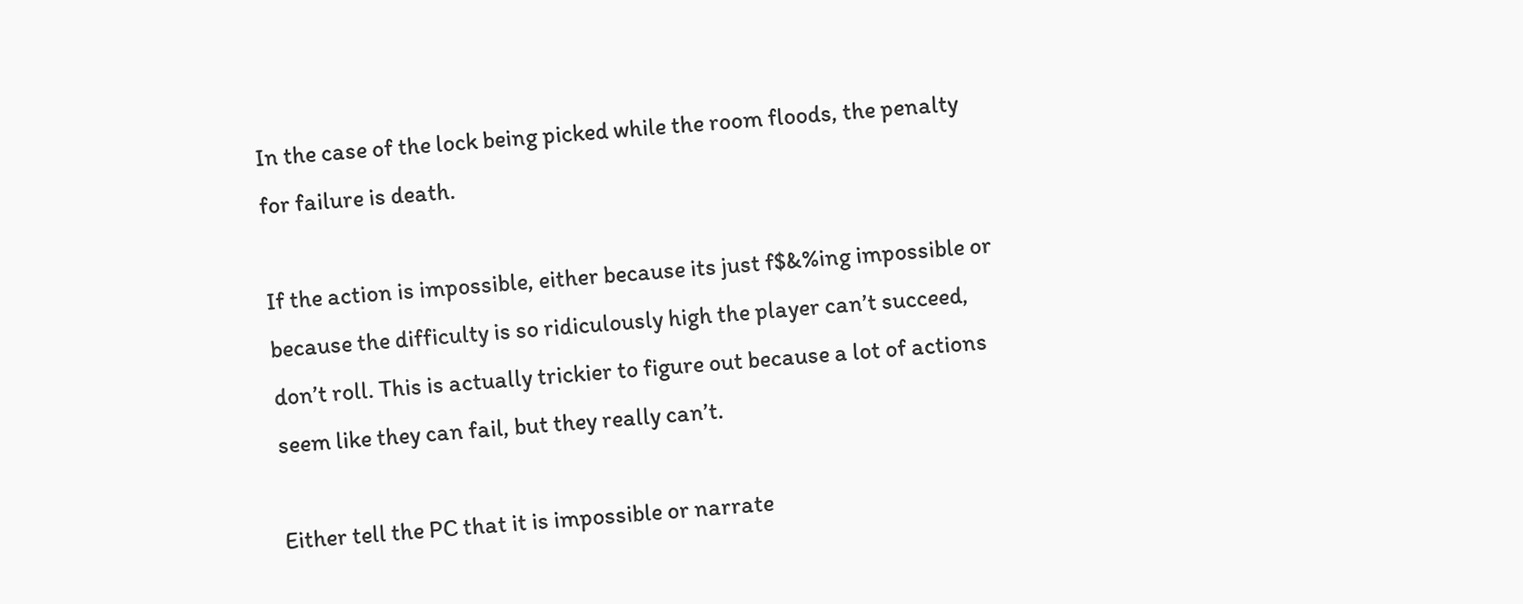In the case of the lock being picked while the room floods, the penalty for failure is death.

If the action is impossible, either because its just f$&%ing impossible or because the difficulty is so ridiculously high the player can’t succeed, don’t roll. This is actually trickier to figure out because a lot of actions seem like they can fail, but they really can’t.

Either tell the PC that it is impossible or narrate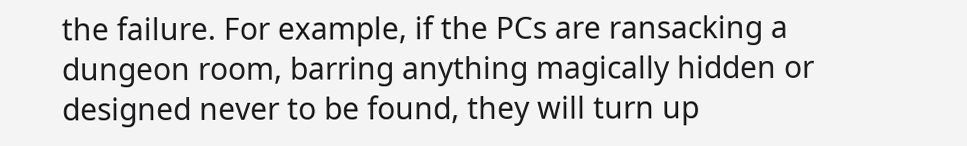the failure. For example, if the PCs are ransacking a dungeon room, barring anything magically hidden or designed never to be found, they will turn up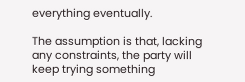everything eventually.

The assumption is that, lacking any constraints, the party will keep trying something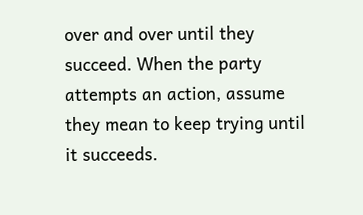over and over until they succeed. When the party attempts an action, assume they mean to keep trying until it succeeds.